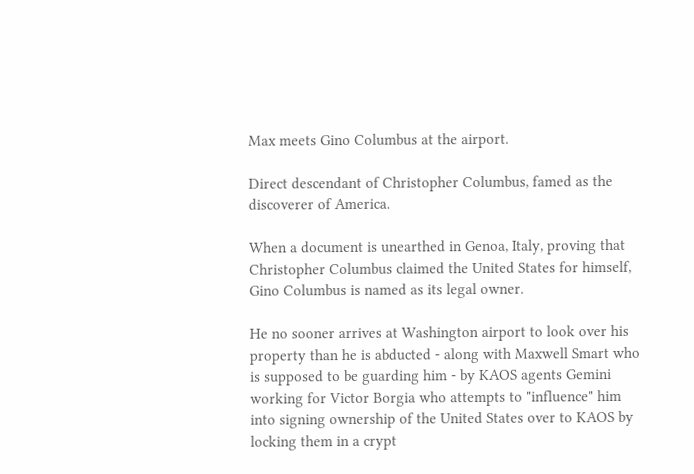Max meets Gino Columbus at the airport.

Direct descendant of Christopher Columbus, famed as the discoverer of America.

When a document is unearthed in Genoa, Italy, proving that Christopher Columbus claimed the United States for himself, Gino Columbus is named as its legal owner.

He no sooner arrives at Washington airport to look over his property than he is abducted - along with Maxwell Smart who is supposed to be guarding him - by KAOS agents Gemini working for Victor Borgia who attempts to "influence" him into signing ownership of the United States over to KAOS by locking them in a crypt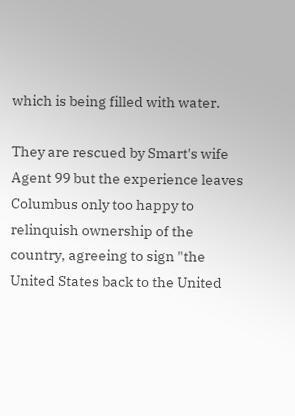which is being filled with water.

They are rescued by Smart's wife Agent 99 but the experience leaves Columbus only too happy to relinquish ownership of the country, agreeing to sign "the United States back to the United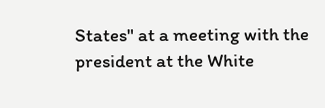States" at a meeting with the president at the White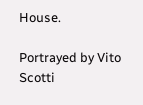House.

Portrayed by Vito Scotti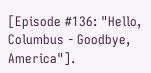[Episode #136: "Hello, Columbus - Goodbye, America"].